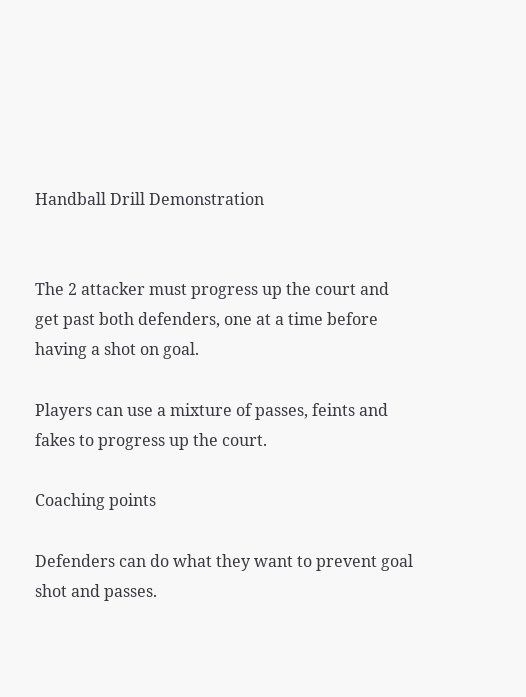Handball Drill Demonstration


The 2 attacker must progress up the court and get past both defenders, one at a time before having a shot on goal.

Players can use a mixture of passes, feints and fakes to progress up the court.

Coaching points

Defenders can do what they want to prevent goal shot and passes.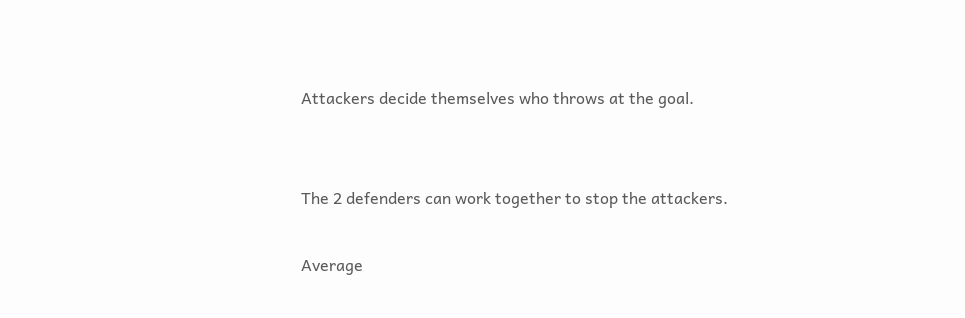Attackers decide themselves who throws at the goal.


The 2 defenders can work together to stop the attackers.

Average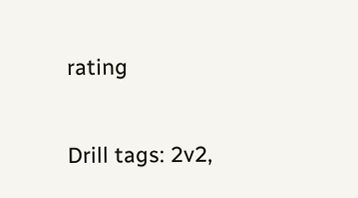rating

Drill tags: 2v2,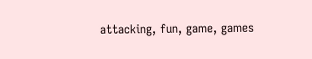attacking, fun, game, games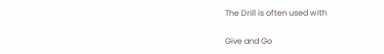The Drill is often used with

Give and Go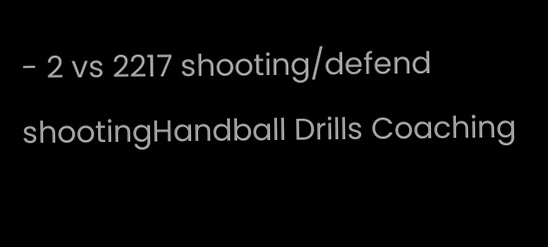- 2 vs 2217 shooting/defend shootingHandball Drills Coaching